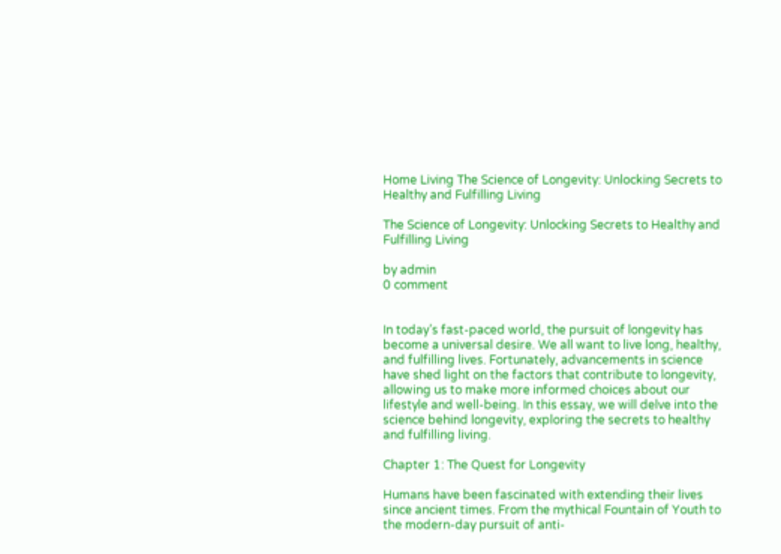Home Living The Science of Longevity: Unlocking Secrets to Healthy and Fulfilling Living

The Science of Longevity: Unlocking Secrets to Healthy and Fulfilling Living

by admin
0 comment


In today’s fast-paced world, the pursuit of longevity has become a universal desire. We all want to live long, healthy, and fulfilling lives. Fortunately, advancements in science have shed light on the factors that contribute to longevity, allowing us to make more informed choices about our lifestyle and well-being. In this essay, we will delve into the science behind longevity, exploring the secrets to healthy and fulfilling living.

Chapter 1: The Quest for Longevity

Humans have been fascinated with extending their lives since ancient times. From the mythical Fountain of Youth to the modern-day pursuit of anti-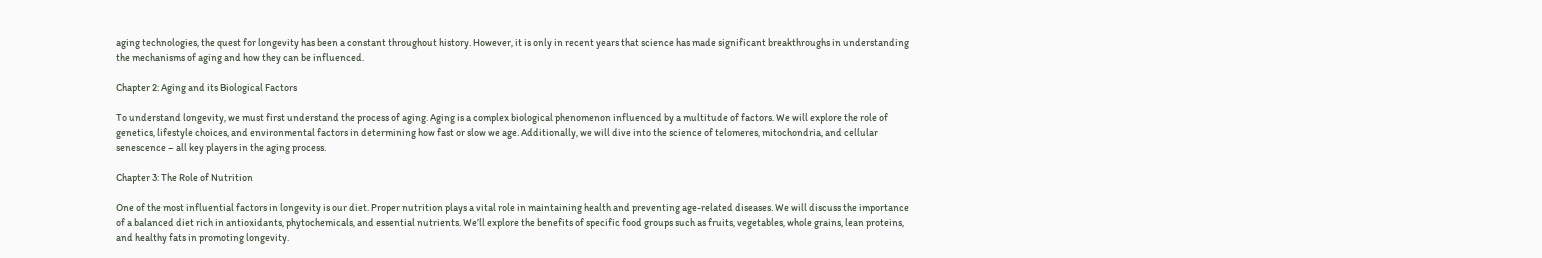aging technologies, the quest for longevity has been a constant throughout history. However, it is only in recent years that science has made significant breakthroughs in understanding the mechanisms of aging and how they can be influenced.

Chapter 2: Aging and its Biological Factors

To understand longevity, we must first understand the process of aging. Aging is a complex biological phenomenon influenced by a multitude of factors. We will explore the role of genetics, lifestyle choices, and environmental factors in determining how fast or slow we age. Additionally, we will dive into the science of telomeres, mitochondria, and cellular senescence – all key players in the aging process.

Chapter 3: The Role of Nutrition

One of the most influential factors in longevity is our diet. Proper nutrition plays a vital role in maintaining health and preventing age-related diseases. We will discuss the importance of a balanced diet rich in antioxidants, phytochemicals, and essential nutrients. We’ll explore the benefits of specific food groups such as fruits, vegetables, whole grains, lean proteins, and healthy fats in promoting longevity.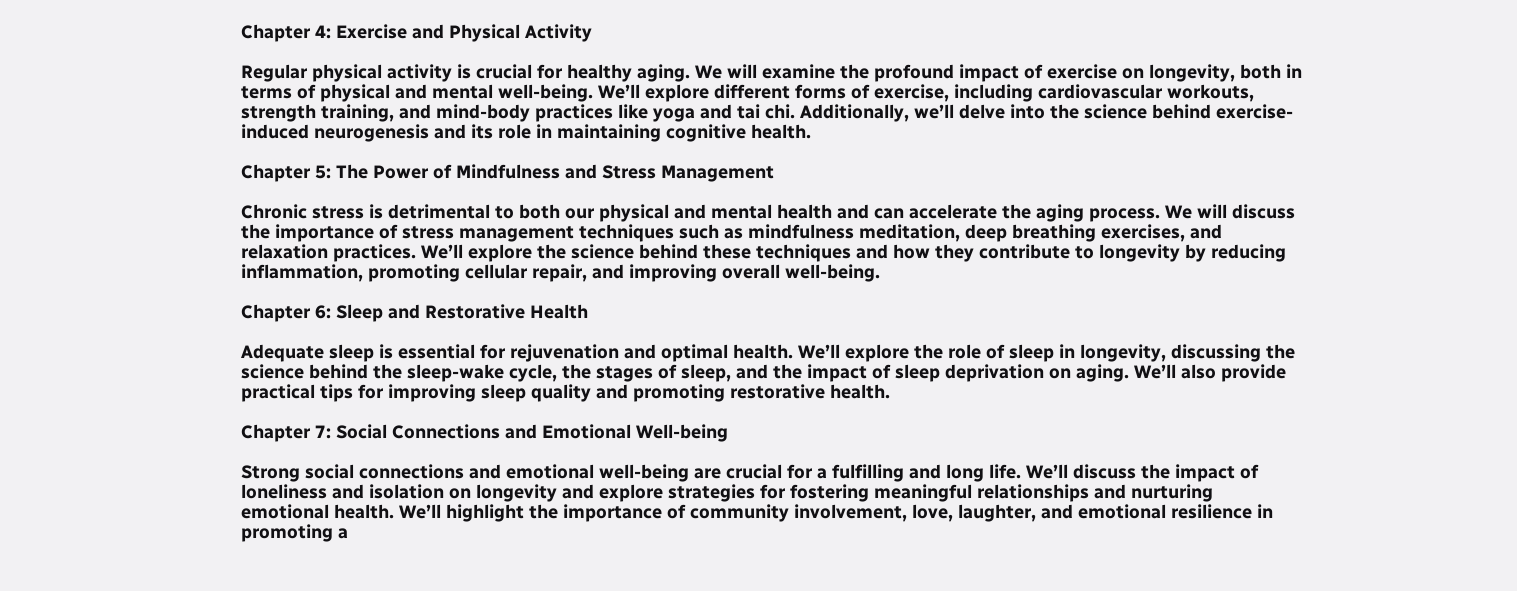Chapter 4: Exercise and Physical Activity

Regular physical activity is crucial for healthy aging. We will examine the profound impact of exercise on longevity, both in terms of physical and mental well-being. We’ll explore different forms of exercise, including cardiovascular workouts, strength training, and mind-body practices like yoga and tai chi. Additionally, we’ll delve into the science behind exercise-induced neurogenesis and its role in maintaining cognitive health.

Chapter 5: The Power of Mindfulness and Stress Management

Chronic stress is detrimental to both our physical and mental health and can accelerate the aging process. We will discuss the importance of stress management techniques such as mindfulness meditation, deep breathing exercises, and relaxation practices. We’ll explore the science behind these techniques and how they contribute to longevity by reducing inflammation, promoting cellular repair, and improving overall well-being.

Chapter 6: Sleep and Restorative Health

Adequate sleep is essential for rejuvenation and optimal health. We’ll explore the role of sleep in longevity, discussing the science behind the sleep-wake cycle, the stages of sleep, and the impact of sleep deprivation on aging. We’ll also provide practical tips for improving sleep quality and promoting restorative health.

Chapter 7: Social Connections and Emotional Well-being

Strong social connections and emotional well-being are crucial for a fulfilling and long life. We’ll discuss the impact of loneliness and isolation on longevity and explore strategies for fostering meaningful relationships and nurturing emotional health. We’ll highlight the importance of community involvement, love, laughter, and emotional resilience in promoting a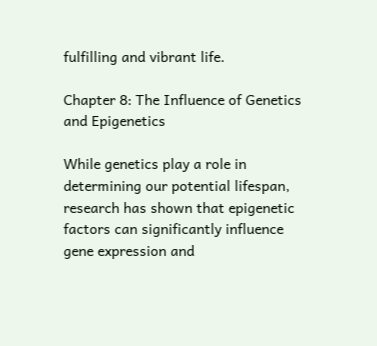fulfilling and vibrant life.

Chapter 8: The Influence of Genetics and Epigenetics

While genetics play a role in determining our potential lifespan, research has shown that epigenetic factors can significantly influence gene expression and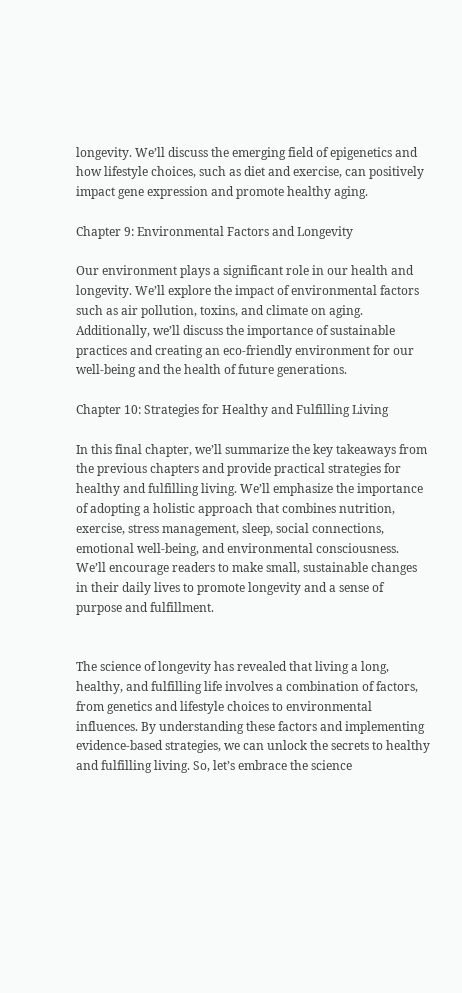longevity. We’ll discuss the emerging field of epigenetics and how lifestyle choices, such as diet and exercise, can positively impact gene expression and promote healthy aging.

Chapter 9: Environmental Factors and Longevity

Our environment plays a significant role in our health and longevity. We’ll explore the impact of environmental factors such as air pollution, toxins, and climate on aging. Additionally, we’ll discuss the importance of sustainable practices and creating an eco-friendly environment for our well-being and the health of future generations.

Chapter 10: Strategies for Healthy and Fulfilling Living

In this final chapter, we’ll summarize the key takeaways from the previous chapters and provide practical strategies for healthy and fulfilling living. We’ll emphasize the importance of adopting a holistic approach that combines nutrition, exercise, stress management, sleep, social connections, emotional well-being, and environmental consciousness. We’ll encourage readers to make small, sustainable changes in their daily lives to promote longevity and a sense of purpose and fulfillment.


The science of longevity has revealed that living a long, healthy, and fulfilling life involves a combination of factors, from genetics and lifestyle choices to environmental influences. By understanding these factors and implementing evidence-based strategies, we can unlock the secrets to healthy and fulfilling living. So, let’s embrace the science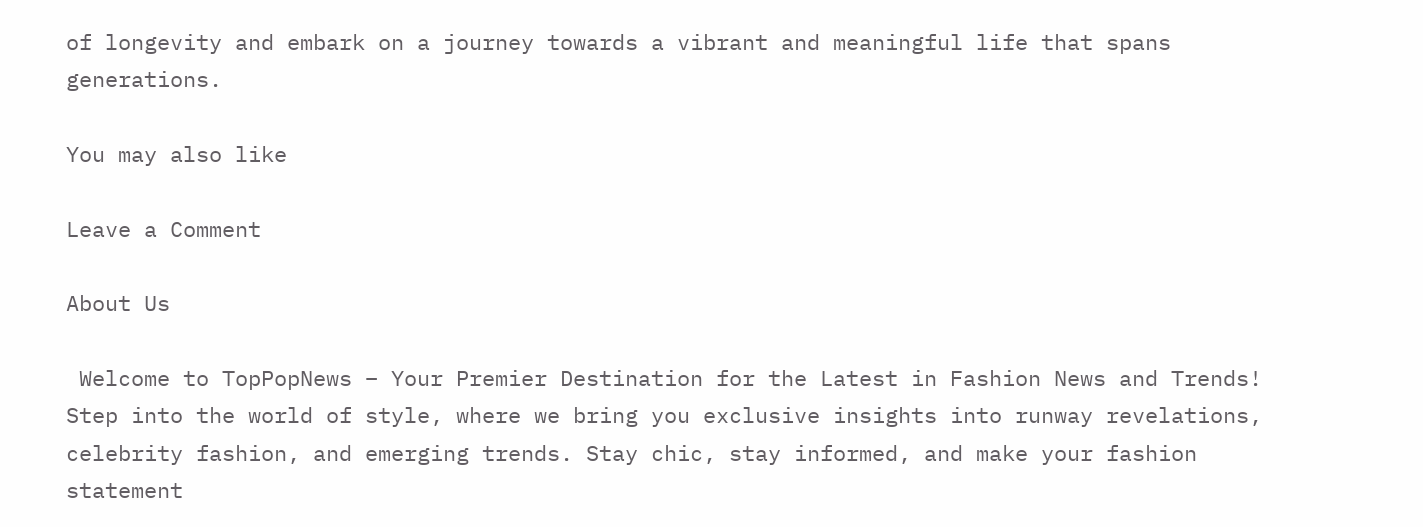of longevity and embark on a journey towards a vibrant and meaningful life that spans generations.

You may also like

Leave a Comment

About Us

 Welcome to TopPopNews – Your Premier Destination for the Latest in Fashion News and Trends! Step into the world of style, where we bring you exclusive insights into runway revelations, celebrity fashion, and emerging trends. Stay chic, stay informed, and make your fashion statement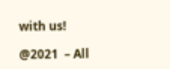with us!

@2021  – All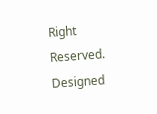Right Reserved. Designed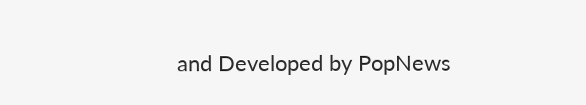and Developed by PopNews